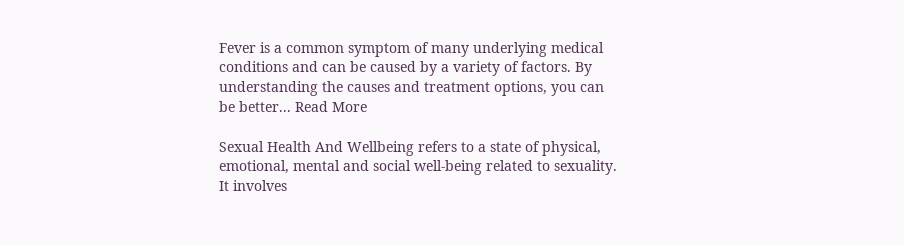Fever is a common symptom of many underlying medical conditions and can be caused by a variety of factors. By understanding the causes and treatment options, you can be better... Read More

Sexual Health And Wellbeing refers to a state of physical, emotional, mental and social well-being related to sexuality. It involves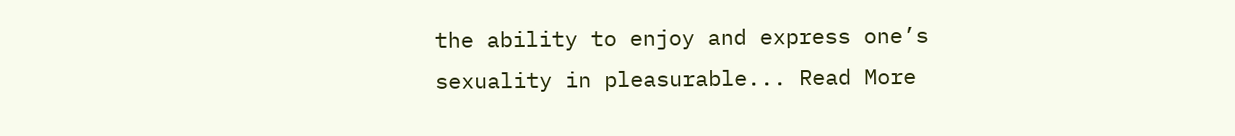the ability to enjoy and express one’s sexuality in pleasurable... Read More